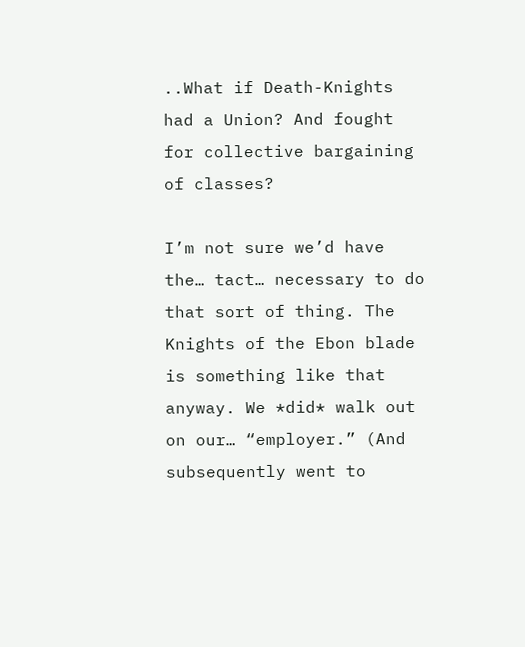..What if Death-Knights had a Union? And fought for collective bargaining of classes?

I’m not sure we’d have the… tact… necessary to do that sort of thing. The Knights of the Ebon blade is something like that anyway. We *did* walk out on our… “employer.” (And subsequently went to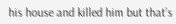his house and killed him but that’s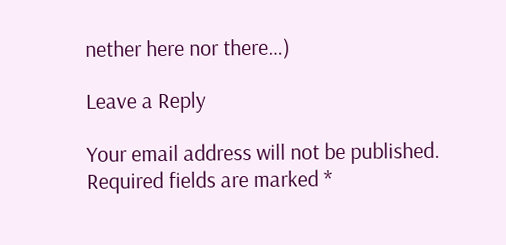nether here nor there…)

Leave a Reply

Your email address will not be published. Required fields are marked *